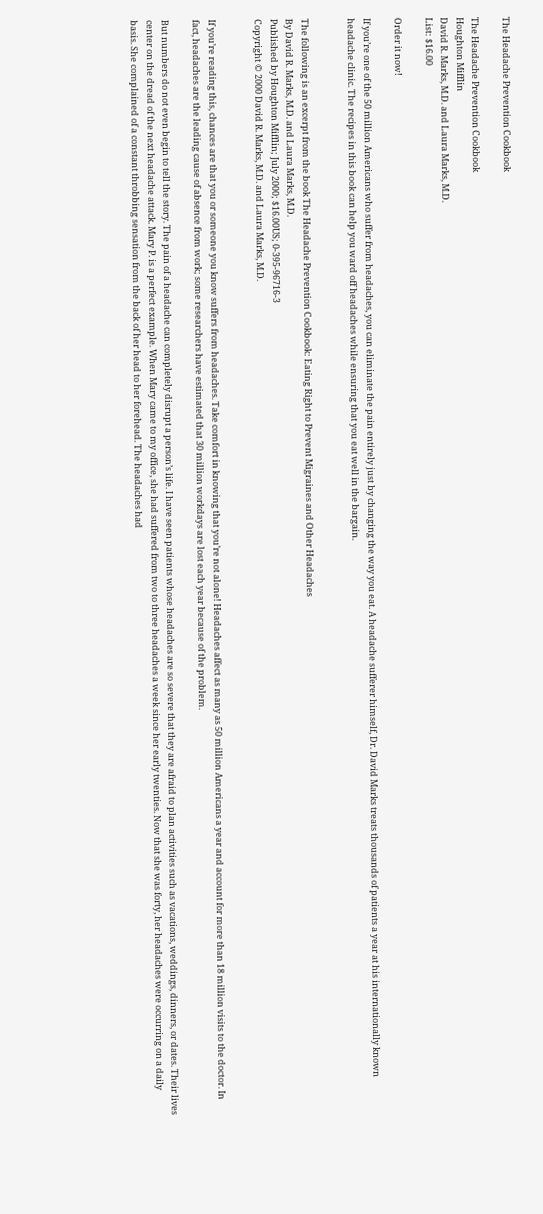The Headache Prevention Cookbook

The Headache Prevention Cookbook
Houghton Mifflin
David R. Marks, M.D. and Laura Marks, M.D.
List: $16.00

Order it now!

If you’re one of the 50 million Americans who suffer from headaches, you can eliminate the pain entirely just by changing the way you eat. A headache sufferer himself, Dr. David Marks treats thousands of patients a year at his internationally known headache clinic. The recipes in this book can help you ward off headaches while ensuring that you eat well in the bargain.


The following is an excerpt from the book The Headache Prevention Cookbook: Eating Right to Prevent Migraines and Other Headaches
By David R. Marks, M.D. and Laura Marks, M.D.
Published by Houghton Mifflin; July 2000; $16.00US; 0-395-96716-3
Copyright © 2000 David R. Marks, M.D. and Laura Marks, M.D.


If you’re reading this, chances are that you or someone you know suffers from headaches. Take comfort in knowing that you’re not alone! Headaches affect as many as 50 million Americans a year and account for more than 18 million visits to the doctor. In fact, headaches are the leading cause of absence from work; some researchers have estimated that 30 million workdays are lost each year because of the problem.

But numbers do not even begin to tell the story. The pain of a headache can completely disrupt a person’s life. I have seen patients whose headaches are so severe that they are afraid to plan activities such as vacations, weddings, dinners, or dates. Their lives center on the dread of the next headache attack. Mary P. is a perfect example. When Mary came to my office, she had suffered from two to three headaches a week since her early twenties. Now that she was forty, her headaches were occurring on a daily basis. She complained of a constant throbbing sensation from the back of her head to her forehead. The headaches had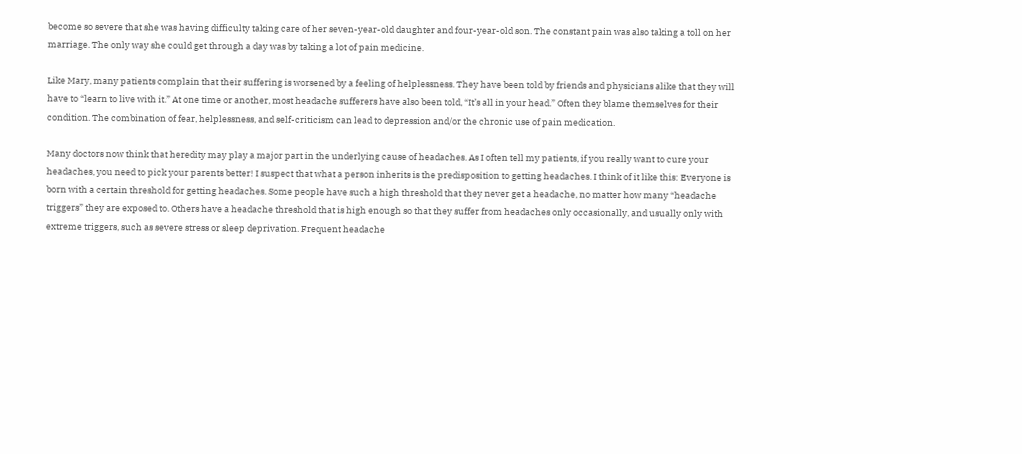become so severe that she was having difficulty taking care of her seven-year-old daughter and four-year-old son. The constant pain was also taking a toll on her marriage. The only way she could get through a day was by taking a lot of pain medicine.

Like Mary, many patients complain that their suffering is worsened by a feeling of helplessness. They have been told by friends and physicians alike that they will have to “learn to live with it.” At one time or another, most headache sufferers have also been told, “It’s all in your head.” Often they blame themselves for their condition. The combination of fear, helplessness, and self-criticism can lead to depression and/or the chronic use of pain medication.

Many doctors now think that heredity may play a major part in the underlying cause of headaches. As I often tell my patients, if you really want to cure your headaches, you need to pick your parents better! I suspect that what a person inherits is the predisposition to getting headaches. I think of it like this: Everyone is born with a certain threshold for getting headaches. Some people have such a high threshold that they never get a headache, no matter how many “headache triggers” they are exposed to. Others have a headache threshold that is high enough so that they suffer from headaches only occasionally, and usually only with extreme triggers, such as severe stress or sleep deprivation. Frequent headache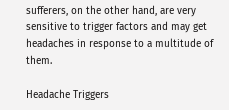sufferers, on the other hand, are very sensitive to trigger factors and may get headaches in response to a multitude of them.

Headache Triggers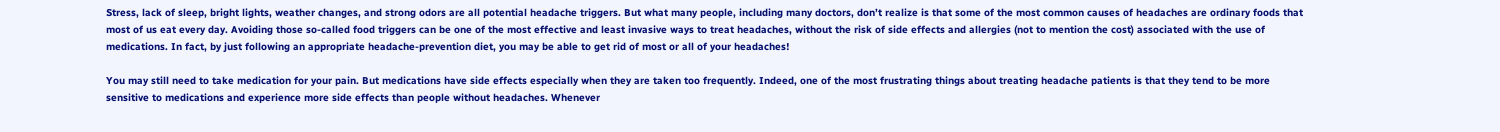Stress, lack of sleep, bright lights, weather changes, and strong odors are all potential headache triggers. But what many people, including many doctors, don’t realize is that some of the most common causes of headaches are ordinary foods that most of us eat every day. Avoiding those so-called food triggers can be one of the most effective and least invasive ways to treat headaches, without the risk of side effects and allergies (not to mention the cost) associated with the use of medications. In fact, by just following an appropriate headache-prevention diet, you may be able to get rid of most or all of your headaches!

You may still need to take medication for your pain. But medications have side effects especially when they are taken too frequently. Indeed, one of the most frustrating things about treating headache patients is that they tend to be more sensitive to medications and experience more side effects than people without headaches. Whenever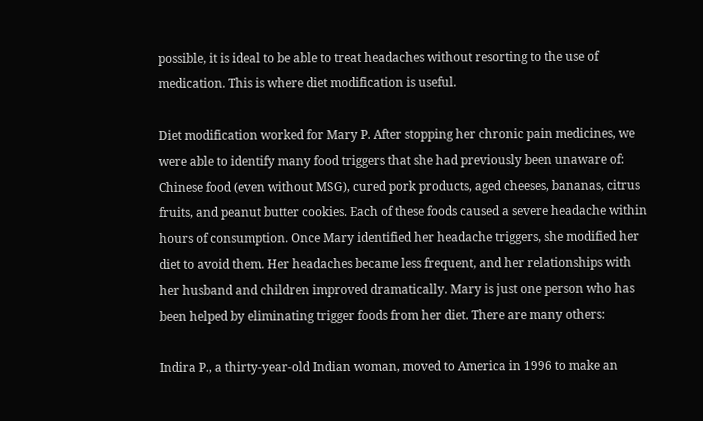possible, it is ideal to be able to treat headaches without resorting to the use of medication. This is where diet modification is useful.

Diet modification worked for Mary P. After stopping her chronic pain medicines, we were able to identify many food triggers that she had previously been unaware of: Chinese food (even without MSG), cured pork products, aged cheeses, bananas, citrus fruits, and peanut butter cookies. Each of these foods caused a severe headache within hours of consumption. Once Mary identified her headache triggers, she modified her diet to avoid them. Her headaches became less frequent, and her relationships with her husband and children improved dramatically. Mary is just one person who has been helped by eliminating trigger foods from her diet. There are many others:

Indira P., a thirty-year-old Indian woman, moved to America in 1996 to make an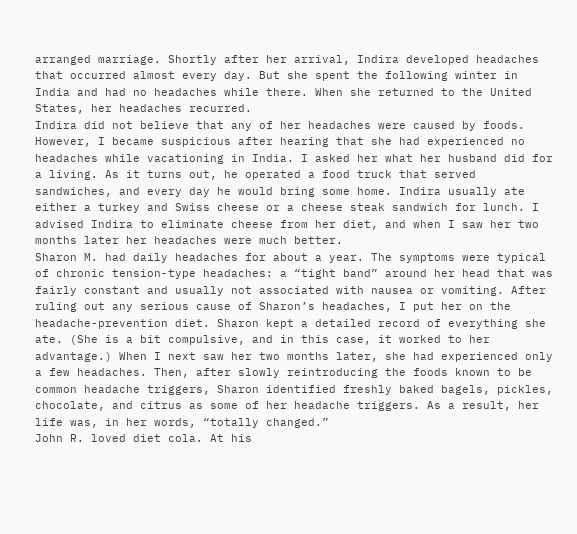arranged marriage. Shortly after her arrival, Indira developed headaches that occurred almost every day. But she spent the following winter in India and had no headaches while there. When she returned to the United States, her headaches recurred.
Indira did not believe that any of her headaches were caused by foods. However, I became suspicious after hearing that she had experienced no headaches while vacationing in India. I asked her what her husband did for a living. As it turns out, he operated a food truck that served sandwiches, and every day he would bring some home. Indira usually ate either a turkey and Swiss cheese or a cheese steak sandwich for lunch. I advised Indira to eliminate cheese from her diet, and when I saw her two months later her headaches were much better.
Sharon M. had daily headaches for about a year. The symptoms were typical of chronic tension-type headaches: a “tight band” around her head that was fairly constant and usually not associated with nausea or vomiting. After ruling out any serious cause of Sharon’s headaches, I put her on the headache-prevention diet. Sharon kept a detailed record of everything she ate. (She is a bit compulsive, and in this case, it worked to her advantage.) When I next saw her two months later, she had experienced only a few headaches. Then, after slowly reintroducing the foods known to be common headache triggers, Sharon identified freshly baked bagels, pickles, chocolate, and citrus as some of her headache triggers. As a result, her life was, in her words, “totally changed.”
John R. loved diet cola. At his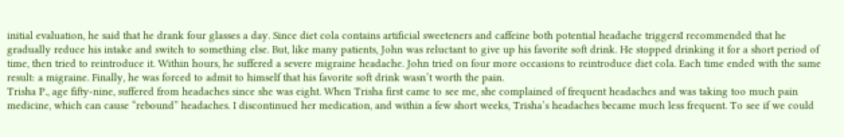initial evaluation, he said that he drank four glasses a day. Since diet cola contains artificial sweeteners and caffeine both potential headache triggersI recommended that he gradually reduce his intake and switch to something else. But, like many patients, John was reluctant to give up his favorite soft drink. He stopped drinking it for a short period of time, then tried to reintroduce it. Within hours, he suffered a severe migraine headache. John tried on four more occasions to reintroduce diet cola. Each time ended with the same result: a migraine. Finally, he was forced to admit to himself that his favorite soft drink wasn’t worth the pain.
Trisha P., age fifty-nine, suffered from headaches since she was eight. When Trisha first came to see me, she complained of frequent headaches and was taking too much pain medicine, which can cause “rebound” headaches. I discontinued her medication, and within a few short weeks, Trisha’s headaches became much less frequent. To see if we could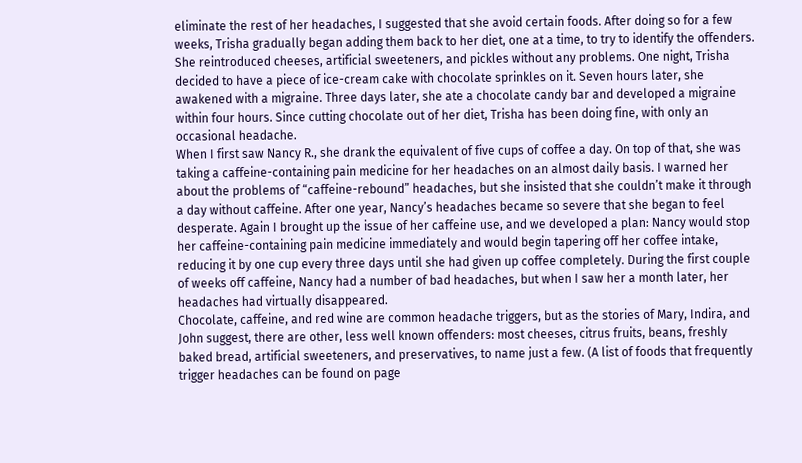eliminate the rest of her headaches, I suggested that she avoid certain foods. After doing so for a few weeks, Trisha gradually began adding them back to her diet, one at a time, to try to identify the offenders. She reintroduced cheeses, artificial sweeteners, and pickles without any problems. One night, Trisha decided to have a piece of ice-cream cake with chocolate sprinkles on it. Seven hours later, she awakened with a migraine. Three days later, she ate a chocolate candy bar and developed a migraine within four hours. Since cutting chocolate out of her diet, Trisha has been doing fine, with only an occasional headache.
When I first saw Nancy R., she drank the equivalent of five cups of coffee a day. On top of that, she was taking a caffeine-containing pain medicine for her headaches on an almost daily basis. I warned her about the problems of “caffeine-rebound” headaches, but she insisted that she couldn’t make it through a day without caffeine. After one year, Nancy’s headaches became so severe that she began to feel desperate. Again I brought up the issue of her caffeine use, and we developed a plan: Nancy would stop her caffeine-containing pain medicine immediately and would begin tapering off her coffee intake, reducing it by one cup every three days until she had given up coffee completely. During the first couple of weeks off caffeine, Nancy had a number of bad headaches, but when I saw her a month later, her headaches had virtually disappeared.
Chocolate, caffeine, and red wine are common headache triggers, but as the stories of Mary, Indira, and John suggest, there are other, less well known offenders: most cheeses, citrus fruits, beans, freshly baked bread, artificial sweeteners, and preservatives, to name just a few. (A list of foods that frequently trigger headaches can be found on page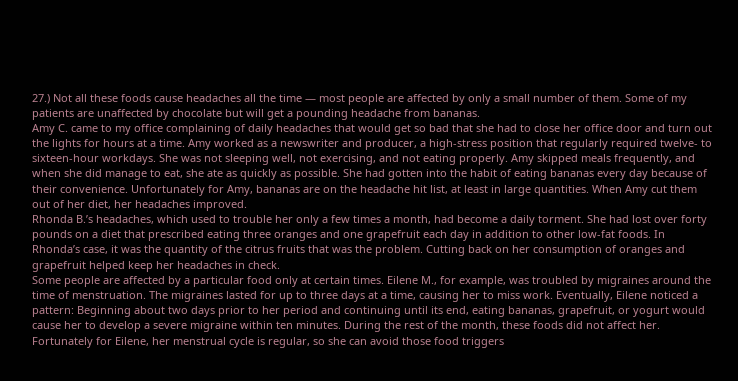27.) Not all these foods cause headaches all the time — most people are affected by only a small number of them. Some of my patients are unaffected by chocolate but will get a pounding headache from bananas.
Amy C. came to my office complaining of daily headaches that would get so bad that she had to close her office door and turn out the lights for hours at a time. Amy worked as a newswriter and producer, a high-stress position that regularly required twelve- to sixteen-hour workdays. She was not sleeping well, not exercising, and not eating properly. Amy skipped meals frequently, and when she did manage to eat, she ate as quickly as possible. She had gotten into the habit of eating bananas every day because of their convenience. Unfortunately for Amy, bananas are on the headache hit list, at least in large quantities. When Amy cut them out of her diet, her headaches improved.
Rhonda B.’s headaches, which used to trouble her only a few times a month, had become a daily torment. She had lost over forty pounds on a diet that prescribed eating three oranges and one grapefruit each day in addition to other low-fat foods. In Rhonda’s case, it was the quantity of the citrus fruits that was the problem. Cutting back on her consumption of oranges and grapefruit helped keep her headaches in check.
Some people are affected by a particular food only at certain times. Eilene M., for example, was troubled by migraines around the time of menstruation. The migraines lasted for up to three days at a time, causing her to miss work. Eventually, Eilene noticed a pattern: Beginning about two days prior to her period and continuing until its end, eating bananas, grapefruit, or yogurt would cause her to develop a severe migraine within ten minutes. During the rest of the month, these foods did not affect her. Fortunately for Eilene, her menstrual cycle is regular, so she can avoid those food triggers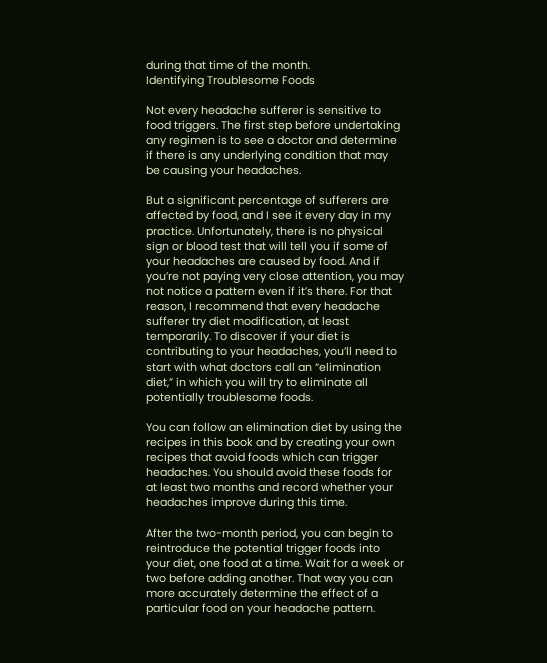during that time of the month.
Identifying Troublesome Foods

Not every headache sufferer is sensitive to food triggers. The first step before undertaking any regimen is to see a doctor and determine if there is any underlying condition that may be causing your headaches.

But a significant percentage of sufferers are affected by food, and I see it every day in my practice. Unfortunately, there is no physical sign or blood test that will tell you if some of your headaches are caused by food. And if you’re not paying very close attention, you may not notice a pattern even if it’s there. For that reason, I recommend that every headache sufferer try diet modification, at least temporarily. To discover if your diet is contributing to your headaches, you’ll need to start with what doctors call an “elimination diet,” in which you will try to eliminate all potentially troublesome foods.

You can follow an elimination diet by using the recipes in this book and by creating your own recipes that avoid foods which can trigger headaches. You should avoid these foods for at least two months and record whether your headaches improve during this time.

After the two-month period, you can begin to reintroduce the potential trigger foods into your diet, one food at a time. Wait for a week or two before adding another. That way you can more accurately determine the effect of a particular food on your headache pattern.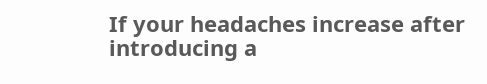If your headaches increase after introducing a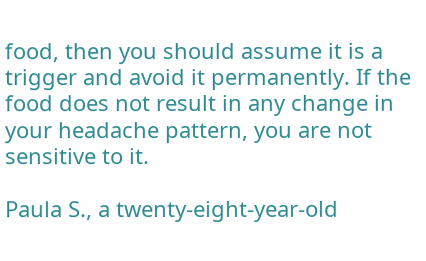food, then you should assume it is a trigger and avoid it permanently. If the food does not result in any change in your headache pattern, you are not sensitive to it.

Paula S., a twenty-eight-year-old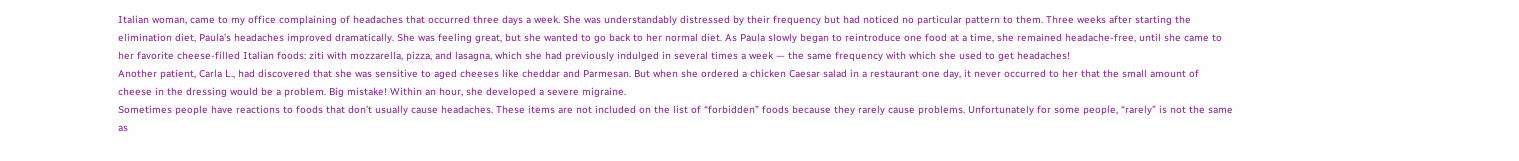Italian woman, came to my office complaining of headaches that occurred three days a week. She was understandably distressed by their frequency but had noticed no particular pattern to them. Three weeks after starting the elimination diet, Paula’s headaches improved dramatically. She was feeling great, but she wanted to go back to her normal diet. As Paula slowly began to reintroduce one food at a time, she remained headache-free, until she came to her favorite cheese-filled Italian foods: ziti with mozzarella, pizza, and lasagna, which she had previously indulged in several times a week — the same frequency with which she used to get headaches!
Another patient, Carla L., had discovered that she was sensitive to aged cheeses like cheddar and Parmesan. But when she ordered a chicken Caesar salad in a restaurant one day, it never occurred to her that the small amount of cheese in the dressing would be a problem. Big mistake! Within an hour, she developed a severe migraine.
Sometimes people have reactions to foods that don’t usually cause headaches. These items are not included on the list of “forbidden” foods because they rarely cause problems. Unfortunately for some people, “rarely” is not the same as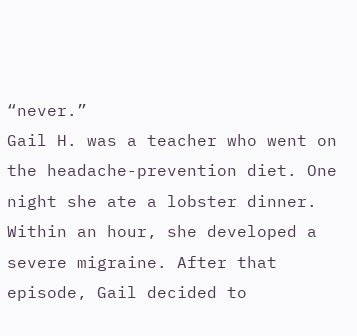“never.”
Gail H. was a teacher who went on the headache-prevention diet. One night she ate a lobster dinner. Within an hour, she developed a severe migraine. After that episode, Gail decided to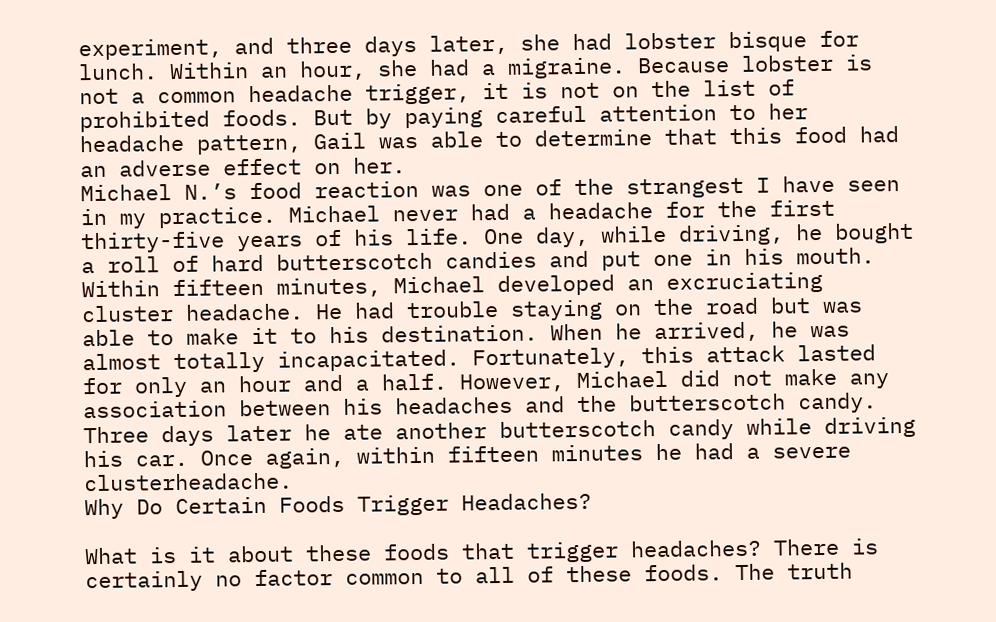experiment, and three days later, she had lobster bisque for lunch. Within an hour, she had a migraine. Because lobster is not a common headache trigger, it is not on the list of prohibited foods. But by paying careful attention to her headache pattern, Gail was able to determine that this food had an adverse effect on her.
Michael N.’s food reaction was one of the strangest I have seen in my practice. Michael never had a headache for the first thirty-five years of his life. One day, while driving, he bought a roll of hard butterscotch candies and put one in his mouth. Within fifteen minutes, Michael developed an excruciating cluster headache. He had trouble staying on the road but was able to make it to his destination. When he arrived, he was almost totally incapacitated. Fortunately, this attack lasted for only an hour and a half. However, Michael did not make any association between his headaches and the butterscotch candy. Three days later he ate another butterscotch candy while driving his car. Once again, within fifteen minutes he had a severe clusterheadache.
Why Do Certain Foods Trigger Headaches?

What is it about these foods that trigger headaches? There is certainly no factor common to all of these foods. The truth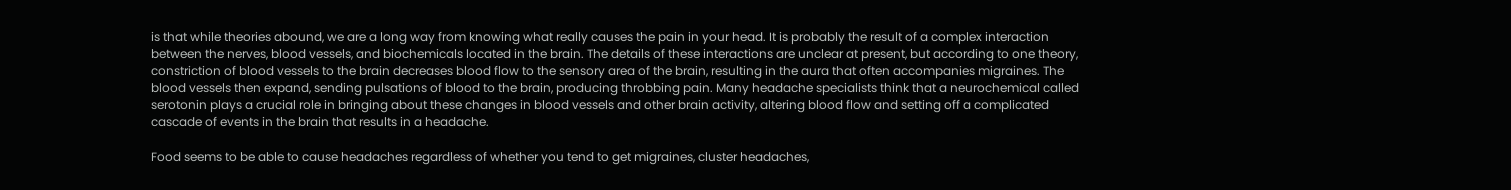is that while theories abound, we are a long way from knowing what really causes the pain in your head. It is probably the result of a complex interaction between the nerves, blood vessels, and biochemicals located in the brain. The details of these interactions are unclear at present, but according to one theory, constriction of blood vessels to the brain decreases blood flow to the sensory area of the brain, resulting in the aura that often accompanies migraines. The blood vessels then expand, sending pulsations of blood to the brain, producing throbbing pain. Many headache specialists think that a neurochemical called serotonin plays a crucial role in bringing about these changes in blood vessels and other brain activity, altering blood flow and setting off a complicated cascade of events in the brain that results in a headache.

Food seems to be able to cause headaches regardless of whether you tend to get migraines, cluster headaches,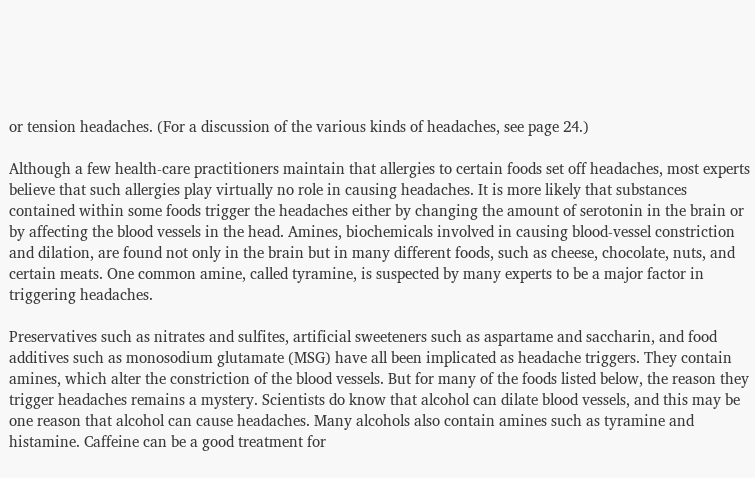or tension headaches. (For a discussion of the various kinds of headaches, see page 24.)

Although a few health-care practitioners maintain that allergies to certain foods set off headaches, most experts believe that such allergies play virtually no role in causing headaches. It is more likely that substances contained within some foods trigger the headaches either by changing the amount of serotonin in the brain or by affecting the blood vessels in the head. Amines, biochemicals involved in causing blood-vessel constriction and dilation, are found not only in the brain but in many different foods, such as cheese, chocolate, nuts, and certain meats. One common amine, called tyramine, is suspected by many experts to be a major factor in triggering headaches.

Preservatives such as nitrates and sulfites, artificial sweeteners such as aspartame and saccharin, and food additives such as monosodium glutamate (MSG) have all been implicated as headache triggers. They contain amines, which alter the constriction of the blood vessels. But for many of the foods listed below, the reason they trigger headaches remains a mystery. Scientists do know that alcohol can dilate blood vessels, and this may be one reason that alcohol can cause headaches. Many alcohols also contain amines such as tyramine and histamine. Caffeine can be a good treatment for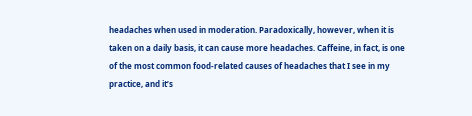headaches when used in moderation. Paradoxically, however, when it is taken on a daily basis, it can cause more headaches. Caffeine, in fact, is one of the most common food-related causes of headaches that I see in my practice, and it’s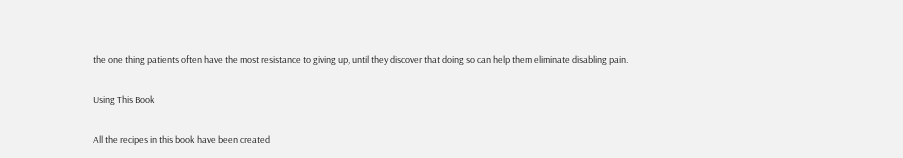the one thing patients often have the most resistance to giving up, until they discover that doing so can help them eliminate disabling pain.

Using This Book

All the recipes in this book have been created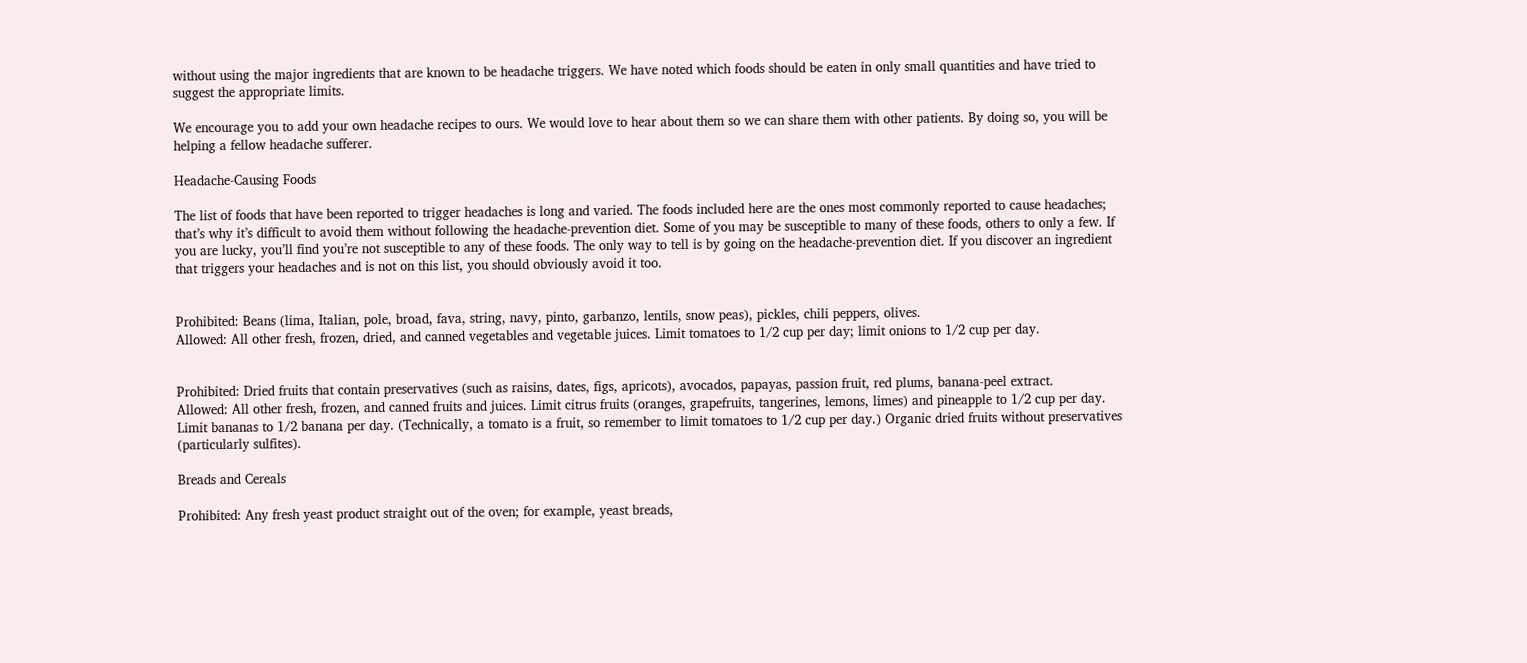without using the major ingredients that are known to be headache triggers. We have noted which foods should be eaten in only small quantities and have tried to suggest the appropriate limits.

We encourage you to add your own headache recipes to ours. We would love to hear about them so we can share them with other patients. By doing so, you will be helping a fellow headache sufferer.

Headache-Causing Foods

The list of foods that have been reported to trigger headaches is long and varied. The foods included here are the ones most commonly reported to cause headaches; that’s why it’s difficult to avoid them without following the headache-prevention diet. Some of you may be susceptible to many of these foods, others to only a few. If you are lucky, you’ll find you’re not susceptible to any of these foods. The only way to tell is by going on the headache-prevention diet. If you discover an ingredient that triggers your headaches and is not on this list, you should obviously avoid it too.


Prohibited: Beans (lima, Italian, pole, broad, fava, string, navy, pinto, garbanzo, lentils, snow peas), pickles, chili peppers, olives.
Allowed: All other fresh, frozen, dried, and canned vegetables and vegetable juices. Limit tomatoes to 1/2 cup per day; limit onions to 1/2 cup per day.


Prohibited: Dried fruits that contain preservatives (such as raisins, dates, figs, apricots), avocados, papayas, passion fruit, red plums, banana-peel extract.
Allowed: All other fresh, frozen, and canned fruits and juices. Limit citrus fruits (oranges, grapefruits, tangerines, lemons, limes) and pineapple to 1/2 cup per day. Limit bananas to 1/2 banana per day. (Technically, a tomato is a fruit, so remember to limit tomatoes to 1/2 cup per day.) Organic dried fruits without preservatives (particularly sulfites).

Breads and Cereals

Prohibited: Any fresh yeast product straight out of the oven; for example, yeast breads,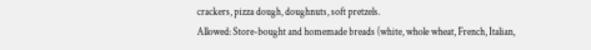crackers, pizza dough, doughnuts, soft pretzels.
Allowed: Store-bought and homemade breads (white, whole wheat, French, Italian,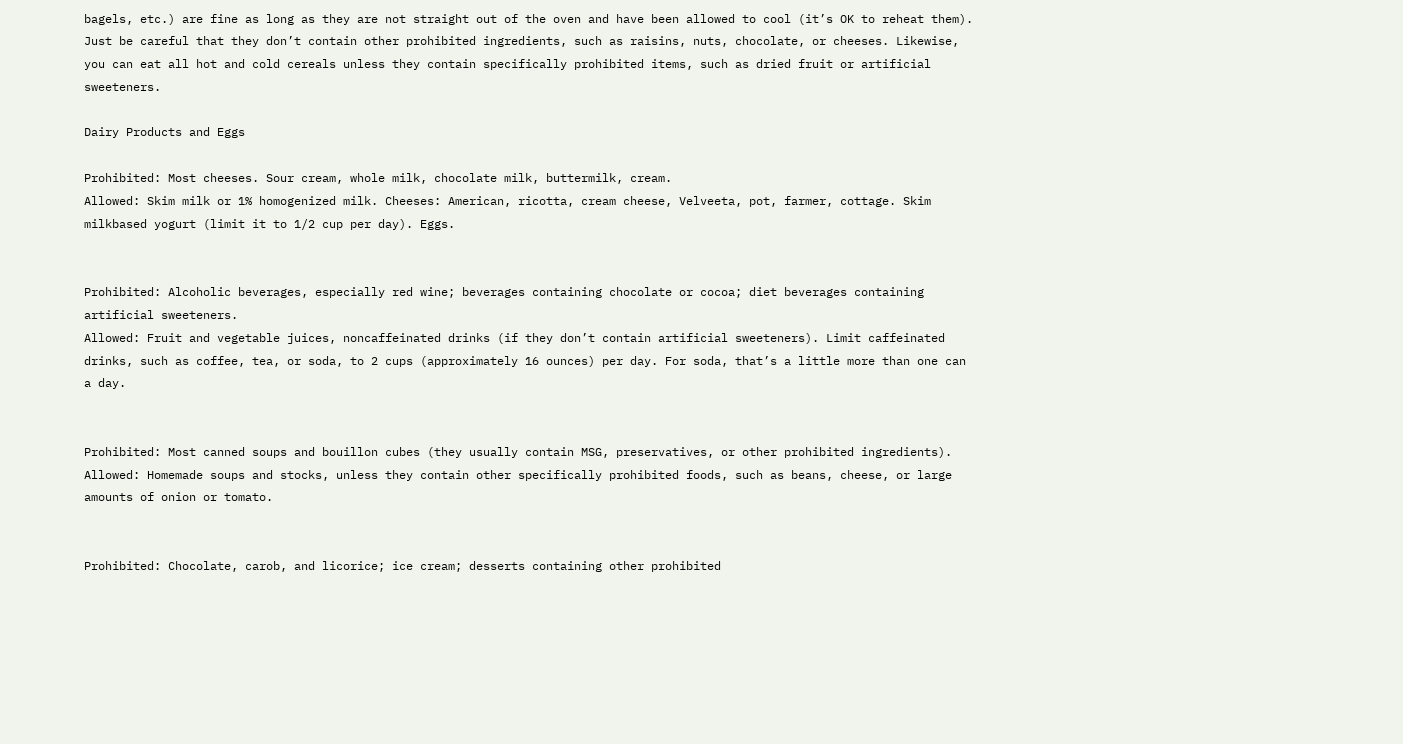bagels, etc.) are fine as long as they are not straight out of the oven and have been allowed to cool (it’s OK to reheat them). Just be careful that they don’t contain other prohibited ingredients, such as raisins, nuts, chocolate, or cheeses. Likewise, you can eat all hot and cold cereals unless they contain specifically prohibited items, such as dried fruit or artificial sweeteners.

Dairy Products and Eggs

Prohibited: Most cheeses. Sour cream, whole milk, chocolate milk, buttermilk, cream.
Allowed: Skim milk or 1% homogenized milk. Cheeses: American, ricotta, cream cheese, Velveeta, pot, farmer, cottage. Skim milkbased yogurt (limit it to 1/2 cup per day). Eggs.


Prohibited: Alcoholic beverages, especially red wine; beverages containing chocolate or cocoa; diet beverages containing artificial sweeteners.
Allowed: Fruit and vegetable juices, noncaffeinated drinks (if they don’t contain artificial sweeteners). Limit caffeinated drinks, such as coffee, tea, or soda, to 2 cups (approximately 16 ounces) per day. For soda, that’s a little more than one can a day.


Prohibited: Most canned soups and bouillon cubes (they usually contain MSG, preservatives, or other prohibited ingredients).
Allowed: Homemade soups and stocks, unless they contain other specifically prohibited foods, such as beans, cheese, or large amounts of onion or tomato.


Prohibited: Chocolate, carob, and licorice; ice cream; desserts containing other prohibited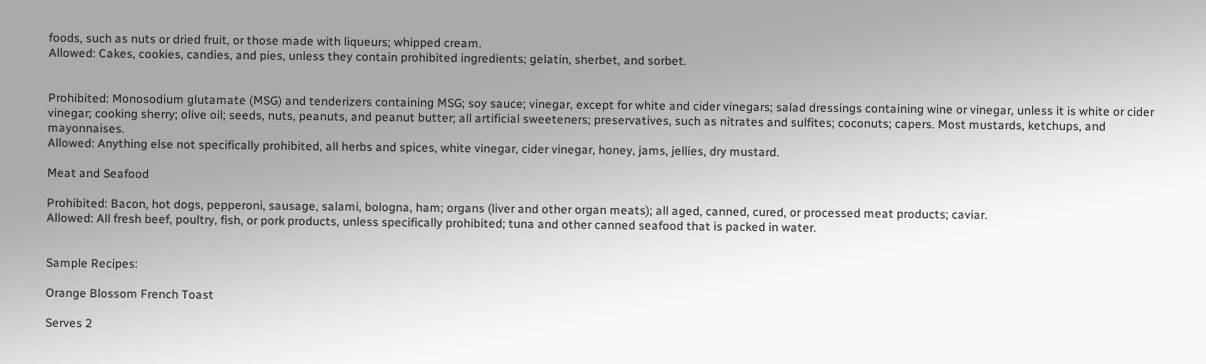foods, such as nuts or dried fruit, or those made with liqueurs; whipped cream.
Allowed: Cakes, cookies, candies, and pies, unless they contain prohibited ingredients; gelatin, sherbet, and sorbet.


Prohibited: Monosodium glutamate (MSG) and tenderizers containing MSG; soy sauce; vinegar, except for white and cider vinegars; salad dressings containing wine or vinegar, unless it is white or cider vinegar; cooking sherry; olive oil; seeds, nuts, peanuts, and peanut butter; all artificial sweeteners; preservatives, such as nitrates and sulfites; coconuts; capers. Most mustards, ketchups, and mayonnaises.
Allowed: Anything else not specifically prohibited, all herbs and spices, white vinegar, cider vinegar, honey, jams, jellies, dry mustard.

Meat and Seafood

Prohibited: Bacon, hot dogs, pepperoni, sausage, salami, bologna, ham; organs (liver and other organ meats); all aged, canned, cured, or processed meat products; caviar.
Allowed: All fresh beef, poultry, fish, or pork products, unless specifically prohibited; tuna and other canned seafood that is packed in water.


Sample Recipes:

Orange Blossom French Toast

Serves 2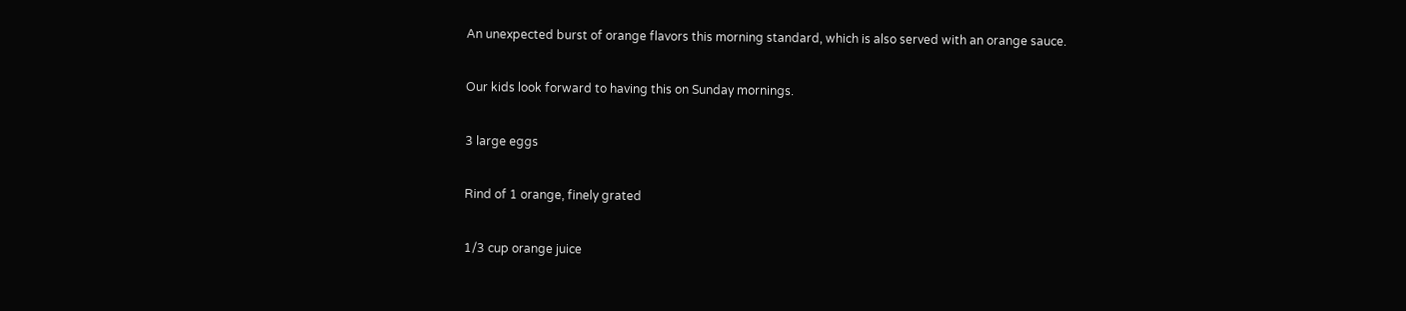An unexpected burst of orange flavors this morning standard, which is also served with an orange sauce.

Our kids look forward to having this on Sunday mornings.

3 large eggs

Rind of 1 orange, finely grated

1/3 cup orange juice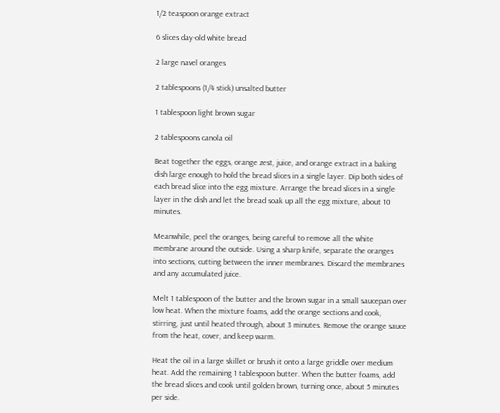1/2 teaspoon orange extract

6 slices day-old white bread

2 large navel oranges

2 tablespoons (1/4 stick) unsalted butter

1 tablespoon light brown sugar

2 tablespoons canola oil

Beat together the eggs, orange zest, juice, and orange extract in a baking dish large enough to hold the bread slices in a single layer. Dip both sides of each bread slice into the egg mixture. Arrange the bread slices in a single layer in the dish and let the bread soak up all the egg mixture, about 10 minutes.

Meanwhile, peel the oranges, being careful to remove all the white membrane around the outside. Using a sharp knife, separate the oranges into sections, cutting between the inner membranes. Discard the membranes and any accumulated juice.

Melt 1 tablespoon of the butter and the brown sugar in a small saucepan over low heat. When the mixture foams, add the orange sections and cook, stirring, just until heated through, about 3 minutes. Remove the orange sauce from the heat, cover, and keep warm.

Heat the oil in a large skillet or brush it onto a large griddle over medium heat. Add the remaining 1 tablespoon butter. When the butter foams, add the bread slices and cook until golden brown, turning once, about 5 minutes per side.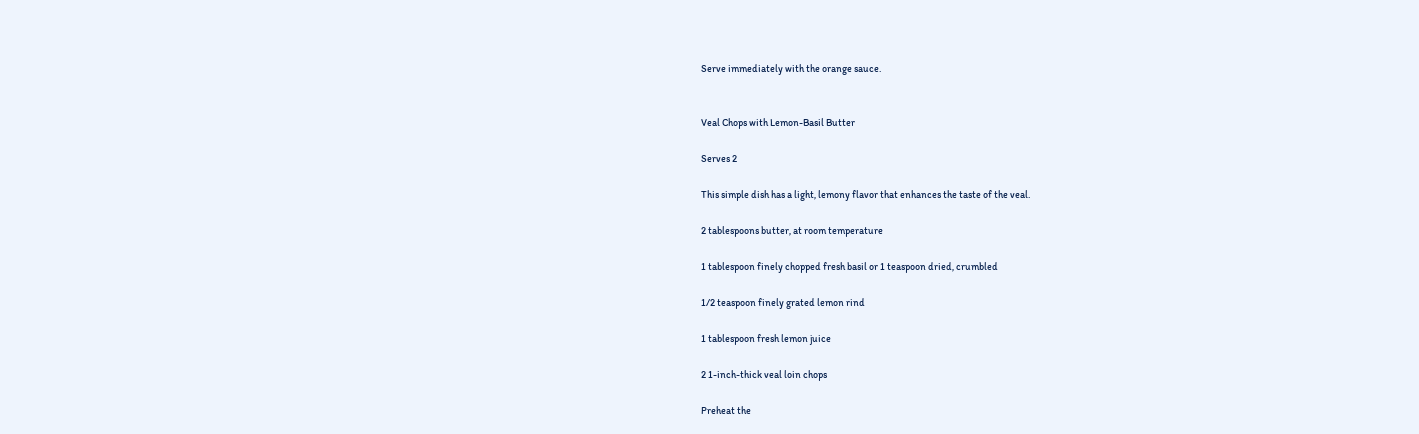Serve immediately with the orange sauce.


Veal Chops with Lemon-Basil Butter

Serves 2

This simple dish has a light, lemony flavor that enhances the taste of the veal.

2 tablespoons butter, at room temperature

1 tablespoon finely chopped fresh basil or 1 teaspoon dried, crumbled

1/2 teaspoon finely grated lemon rind

1 tablespoon fresh lemon juice

2 1-inch-thick veal loin chops

Preheat the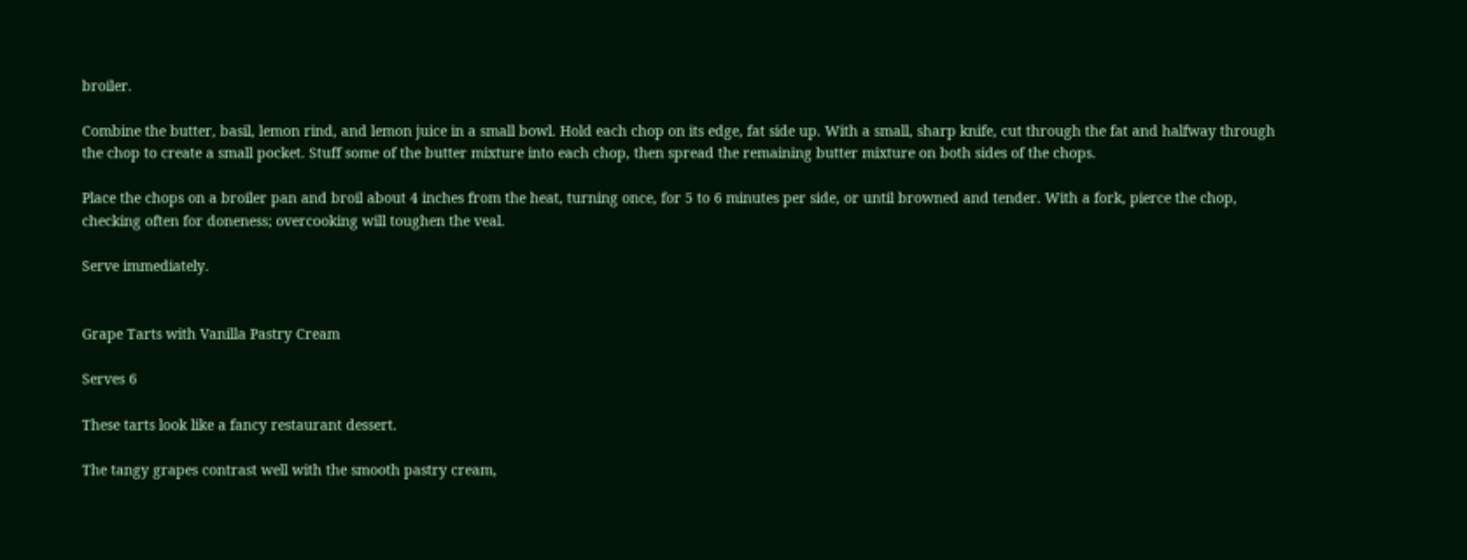broiler.

Combine the butter, basil, lemon rind, and lemon juice in a small bowl. Hold each chop on its edge, fat side up. With a small, sharp knife, cut through the fat and halfway through the chop to create a small pocket. Stuff some of the butter mixture into each chop, then spread the remaining butter mixture on both sides of the chops.

Place the chops on a broiler pan and broil about 4 inches from the heat, turning once, for 5 to 6 minutes per side, or until browned and tender. With a fork, pierce the chop, checking often for doneness; overcooking will toughen the veal.

Serve immediately.


Grape Tarts with Vanilla Pastry Cream

Serves 6

These tarts look like a fancy restaurant dessert.

The tangy grapes contrast well with the smooth pastry cream,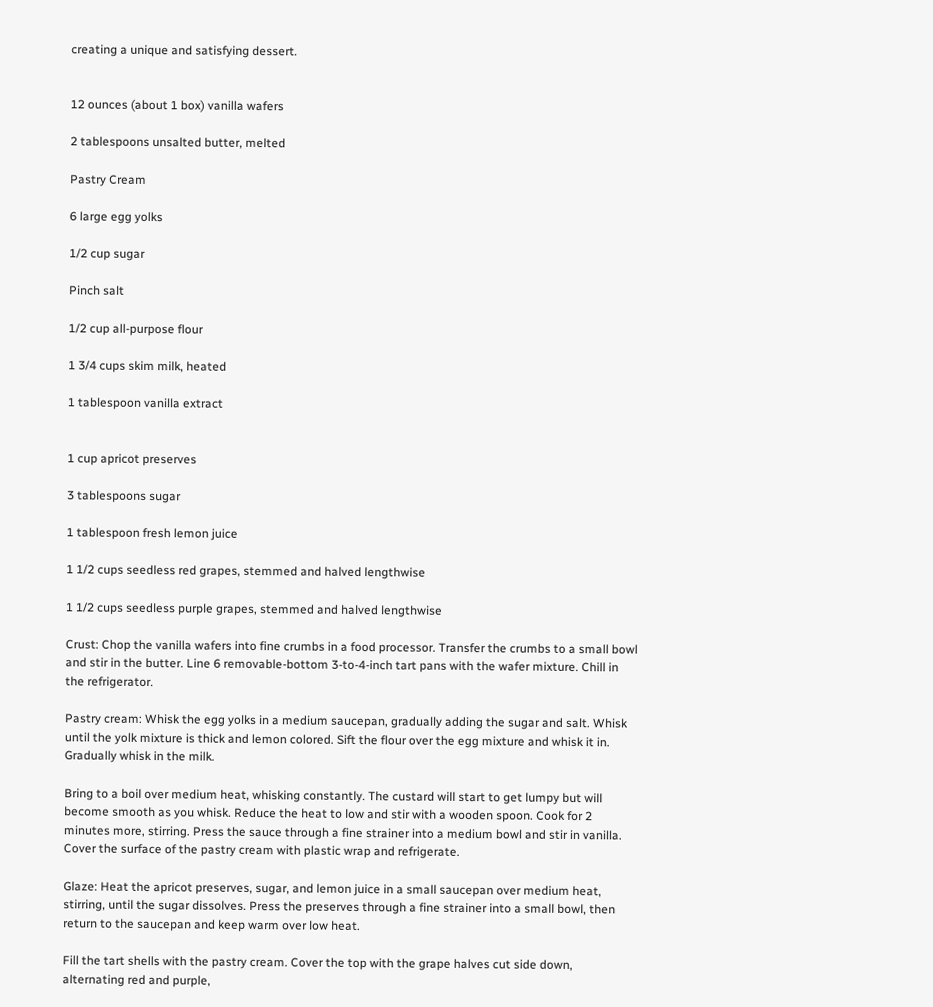creating a unique and satisfying dessert.


12 ounces (about 1 box) vanilla wafers

2 tablespoons unsalted butter, melted

Pastry Cream

6 large egg yolks

1/2 cup sugar

Pinch salt

1/2 cup all-purpose flour

1 3/4 cups skim milk, heated

1 tablespoon vanilla extract


1 cup apricot preserves

3 tablespoons sugar

1 tablespoon fresh lemon juice

1 1/2 cups seedless red grapes, stemmed and halved lengthwise

1 1/2 cups seedless purple grapes, stemmed and halved lengthwise

Crust: Chop the vanilla wafers into fine crumbs in a food processor. Transfer the crumbs to a small bowl and stir in the butter. Line 6 removable-bottom 3-to-4-inch tart pans with the wafer mixture. Chill in the refrigerator.

Pastry cream: Whisk the egg yolks in a medium saucepan, gradually adding the sugar and salt. Whisk until the yolk mixture is thick and lemon colored. Sift the flour over the egg mixture and whisk it in. Gradually whisk in the milk.

Bring to a boil over medium heat, whisking constantly. The custard will start to get lumpy but will become smooth as you whisk. Reduce the heat to low and stir with a wooden spoon. Cook for 2 minutes more, stirring. Press the sauce through a fine strainer into a medium bowl and stir in vanilla. Cover the surface of the pastry cream with plastic wrap and refrigerate.

Glaze: Heat the apricot preserves, sugar, and lemon juice in a small saucepan over medium heat, stirring, until the sugar dissolves. Press the preserves through a fine strainer into a small bowl, then return to the saucepan and keep warm over low heat.

Fill the tart shells with the pastry cream. Cover the top with the grape halves cut side down, alternating red and purple,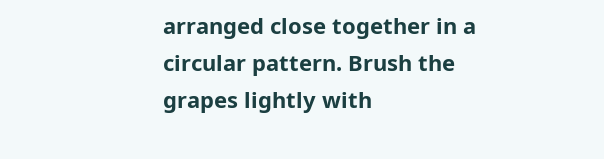arranged close together in a circular pattern. Brush the grapes lightly with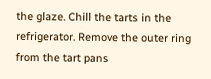the glaze. Chill the tarts in the refrigerator. Remove the outer ring from the tart pans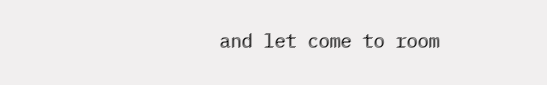and let come to room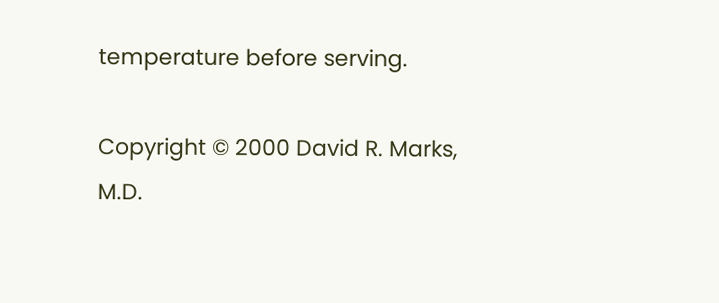temperature before serving.

Copyright © 2000 David R. Marks, M.D.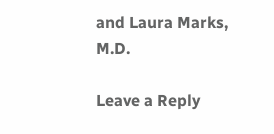and Laura Marks, M.D.

Leave a Reply